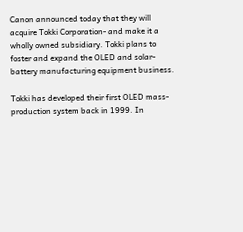Canon announced today that they will acquire Tokki Corporation- and make it a wholly owned subsidiary. Tokki plans to foster and expand the OLED and solar-battery manufacturing equipment business.

Tokki has developed their first OLED mass-production system back in 1999. In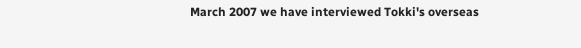March 2007 we have interviewed Tokki's overseas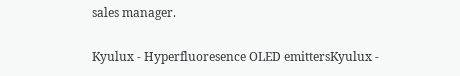sales manager.

Kyulux - Hyperfluoresence OLED emittersKyulux -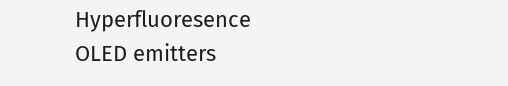Hyperfluoresence OLED emitters